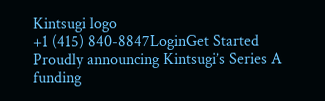Kintsugi logo
+1 (415) 840-8847LoginGet Started
Proudly announcing Kintsugi’s Series A funding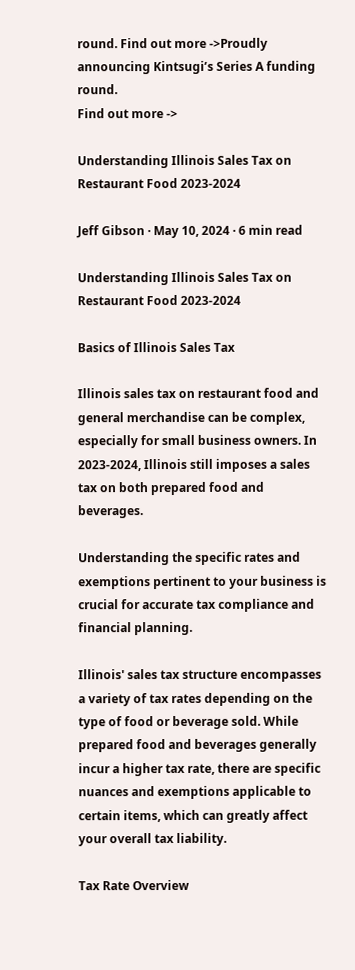round. Find out more ->Proudly announcing Kintsugi’s Series A funding round.
Find out more ->

Understanding Illinois Sales Tax on Restaurant Food 2023-2024

Jeff Gibson · May 10, 2024 · 6 min read

Understanding Illinois Sales Tax on Restaurant Food 2023-2024

Basics of Illinois Sales Tax

Illinois sales tax on restaurant food and general merchandise can be complex, especially for small business owners. In 2023-2024, Illinois still imposes a sales tax on both prepared food and beverages.

Understanding the specific rates and exemptions pertinent to your business is crucial for accurate tax compliance and financial planning.

Illinois' sales tax structure encompasses a variety of tax rates depending on the type of food or beverage sold. While prepared food and beverages generally incur a higher tax rate, there are specific nuances and exemptions applicable to certain items, which can greatly affect your overall tax liability.

Tax Rate Overview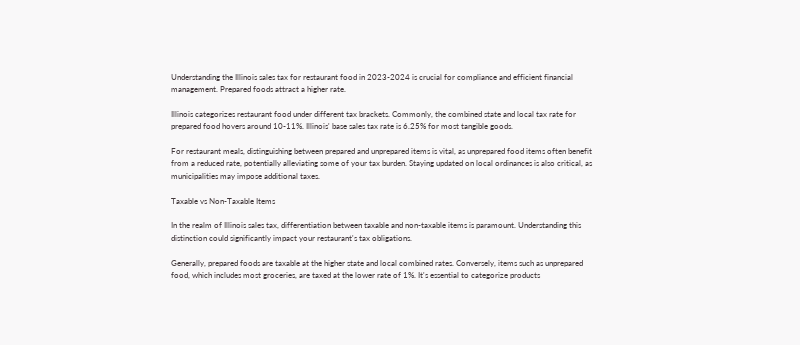Understanding the Illinois sales tax for restaurant food in 2023-2024 is crucial for compliance and efficient financial management. Prepared foods attract a higher rate.

Illinois categorizes restaurant food under different tax brackets. Commonly, the combined state and local tax rate for prepared food hovers around 10-11%. Illinois' base sales tax rate is 6.25% for most tangible goods.

For restaurant meals, distinguishing between prepared and unprepared items is vital, as unprepared food items often benefit from a reduced rate, potentially alleviating some of your tax burden. Staying updated on local ordinances is also critical, as municipalities may impose additional taxes.

Taxable vs Non-Taxable Items

In the realm of Illinois sales tax, differentiation between taxable and non-taxable items is paramount. Understanding this distinction could significantly impact your restaurant's tax obligations.

Generally, prepared foods are taxable at the higher state and local combined rates. Conversely, items such as unprepared food, which includes most groceries, are taxed at the lower rate of 1%. It's essential to categorize products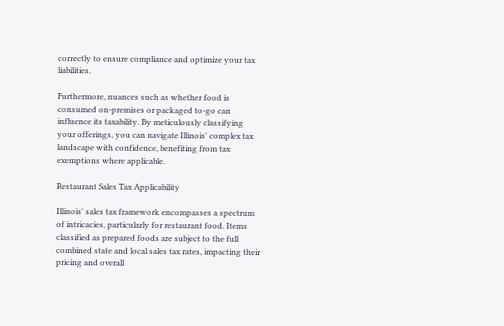correctly to ensure compliance and optimize your tax liabilities.

Furthermore, nuances such as whether food is consumed on-premises or packaged to-go can influence its taxability. By meticulously classifying your offerings, you can navigate Illinois' complex tax landscape with confidence, benefiting from tax exemptions where applicable.

Restaurant Sales Tax Applicability

Illinois' sales tax framework encompasses a spectrum of intricacies, particularly for restaurant food. Items classified as prepared foods are subject to the full combined state and local sales tax rates, impacting their pricing and overall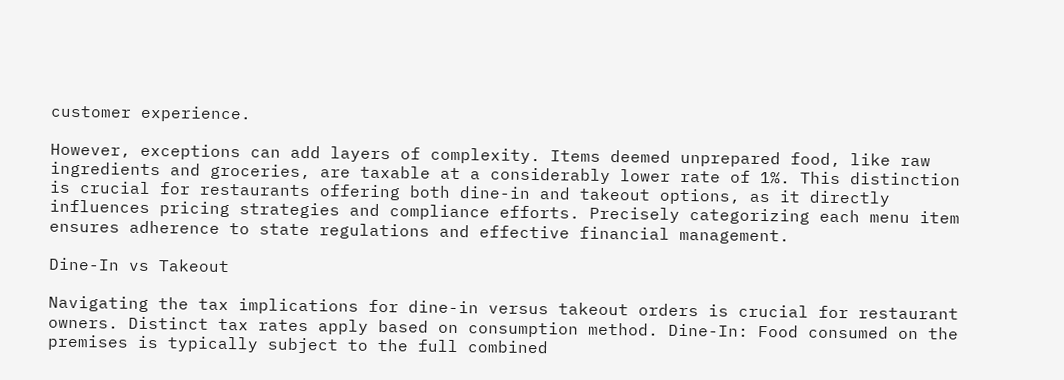customer experience.

However, exceptions can add layers of complexity. Items deemed unprepared food, like raw ingredients and groceries, are taxable at a considerably lower rate of 1%. This distinction is crucial for restaurants offering both dine-in and takeout options, as it directly influences pricing strategies and compliance efforts. Precisely categorizing each menu item ensures adherence to state regulations and effective financial management.

Dine-In vs Takeout

Navigating the tax implications for dine-in versus takeout orders is crucial for restaurant owners. Distinct tax rates apply based on consumption method. Dine-In: Food consumed on the premises is typically subject to the full combined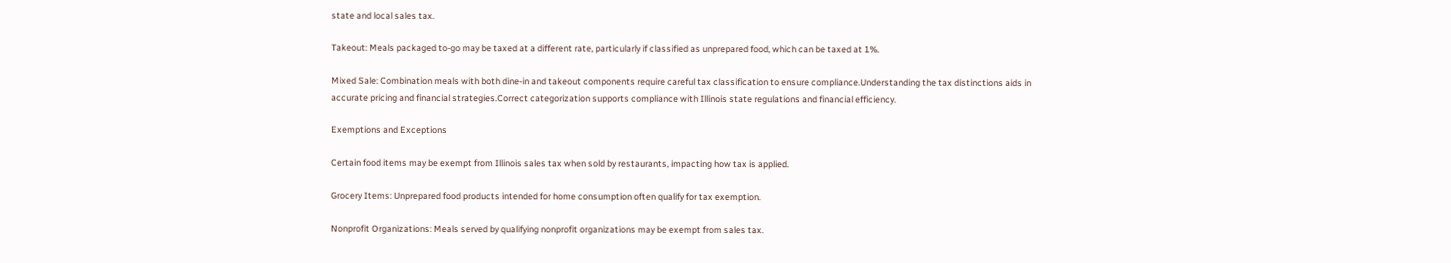state and local sales tax.

Takeout: Meals packaged to-go may be taxed at a different rate, particularly if classified as unprepared food, which can be taxed at 1%.

Mixed Sale: Combination meals with both dine-in and takeout components require careful tax classification to ensure compliance.Understanding the tax distinctions aids in accurate pricing and financial strategies.Correct categorization supports compliance with Illinois state regulations and financial efficiency.

Exemptions and Exceptions

Certain food items may be exempt from Illinois sales tax when sold by restaurants, impacting how tax is applied.

Grocery Items: Unprepared food products intended for home consumption often qualify for tax exemption.

Nonprofit Organizations: Meals served by qualifying nonprofit organizations may be exempt from sales tax.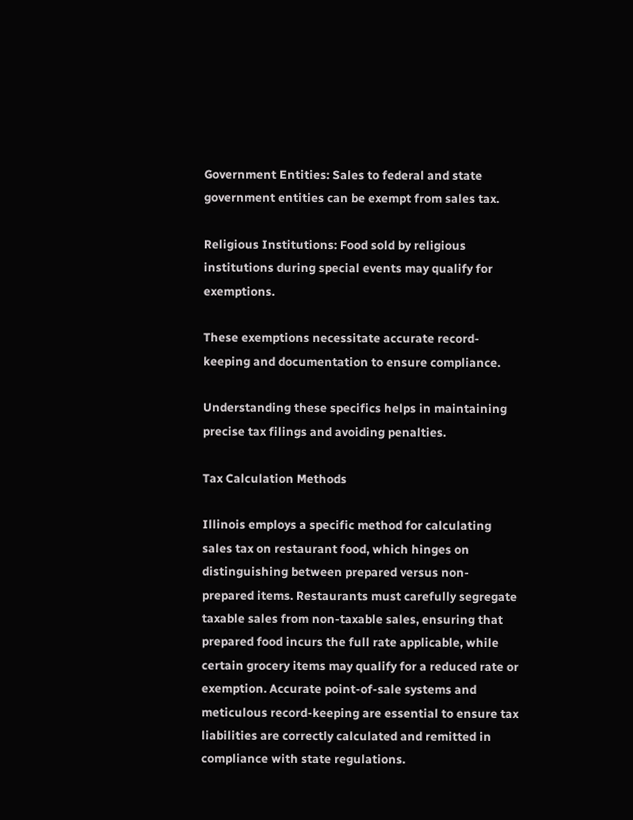Government Entities: Sales to federal and state government entities can be exempt from sales tax.

Religious Institutions: Food sold by religious institutions during special events may qualify for exemptions.

These exemptions necessitate accurate record-keeping and documentation to ensure compliance.

Understanding these specifics helps in maintaining precise tax filings and avoiding penalties.

Tax Calculation Methods

Illinois employs a specific method for calculating sales tax on restaurant food, which hinges on distinguishing between prepared versus non-prepared items. Restaurants must carefully segregate taxable sales from non-taxable sales, ensuring that prepared food incurs the full rate applicable, while certain grocery items may qualify for a reduced rate or exemption. Accurate point-of-sale systems and meticulous record-keeping are essential to ensure tax liabilities are correctly calculated and remitted in compliance with state regulations.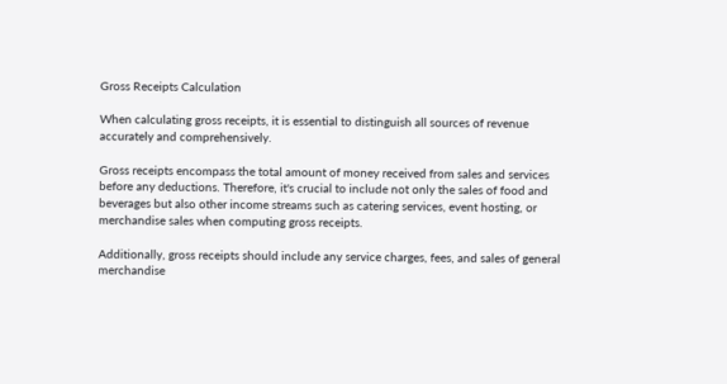Gross Receipts Calculation

When calculating gross receipts, it is essential to distinguish all sources of revenue accurately and comprehensively.

Gross receipts encompass the total amount of money received from sales and services before any deductions. Therefore, it's crucial to include not only the sales of food and beverages but also other income streams such as catering services, event hosting, or merchandise sales when computing gross receipts.

Additionally, gross receipts should include any service charges, fees, and sales of general merchandise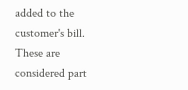added to the customer's bill. These are considered part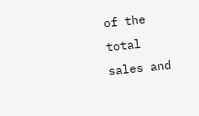of the total sales and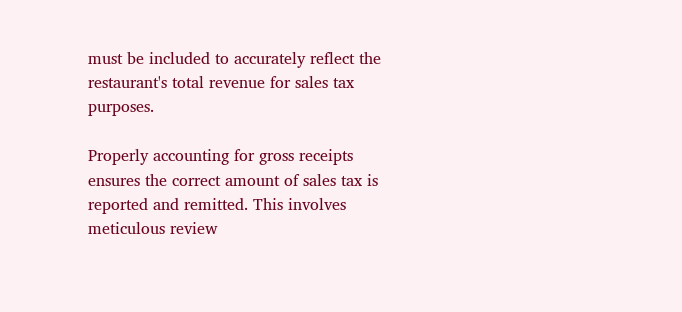must be included to accurately reflect the restaurant's total revenue for sales tax purposes.

Properly accounting for gross receipts ensures the correct amount of sales tax is reported and remitted. This involves meticulous review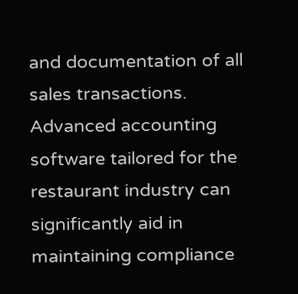and documentation of all sales transactions. Advanced accounting software tailored for the restaurant industry can significantly aid in maintaining compliance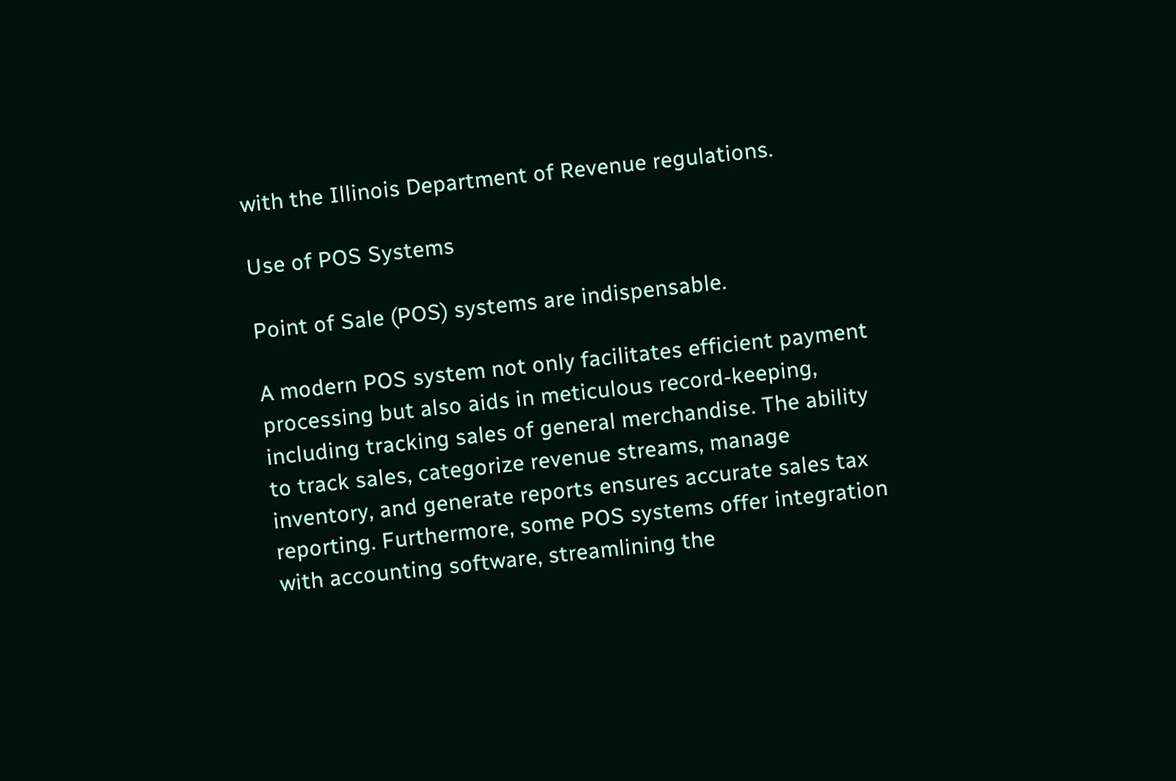with the Illinois Department of Revenue regulations.

Use of POS Systems

Point of Sale (POS) systems are indispensable.

A modern POS system not only facilitates efficient payment processing but also aids in meticulous record-keeping, including tracking sales of general merchandise. The ability to track sales, categorize revenue streams, manage inventory, and generate reports ensures accurate sales tax reporting. Furthermore, some POS systems offer integration with accounting software, streamlining the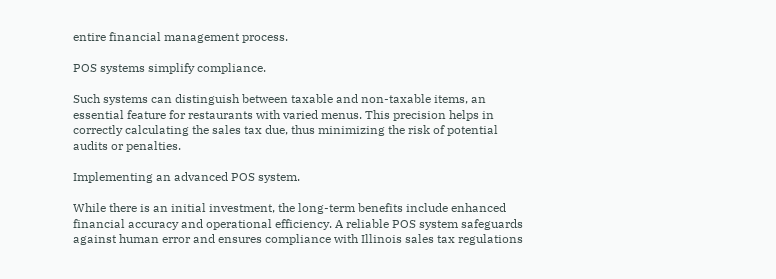entire financial management process.

POS systems simplify compliance.

Such systems can distinguish between taxable and non-taxable items, an essential feature for restaurants with varied menus. This precision helps in correctly calculating the sales tax due, thus minimizing the risk of potential audits or penalties.

Implementing an advanced POS system.

While there is an initial investment, the long-term benefits include enhanced financial accuracy and operational efficiency. A reliable POS system safeguards against human error and ensures compliance with Illinois sales tax regulations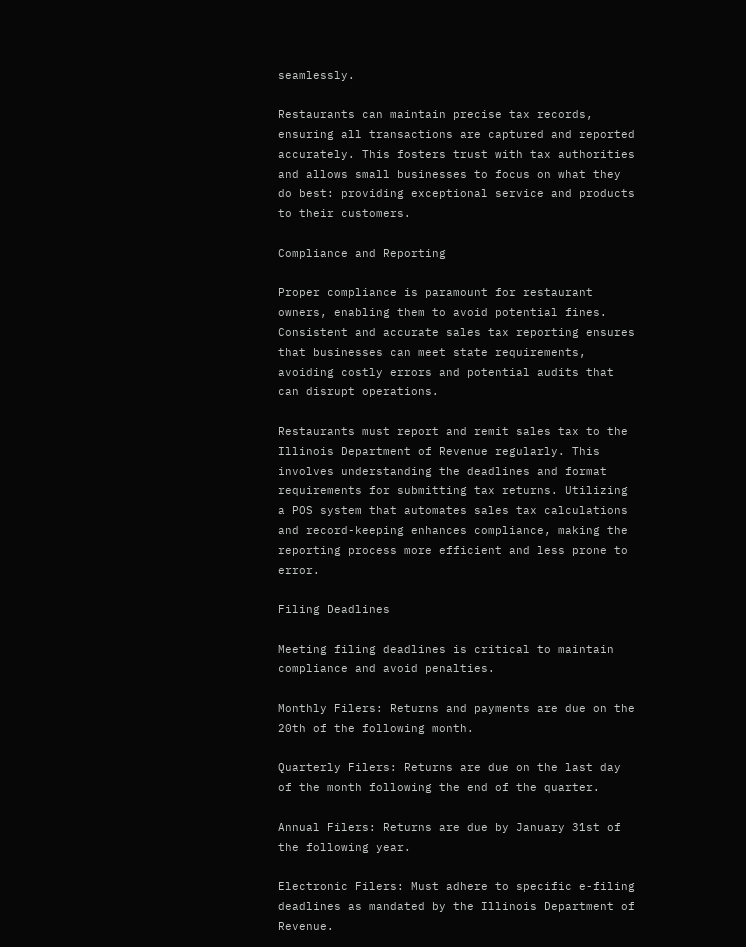seamlessly.

Restaurants can maintain precise tax records, ensuring all transactions are captured and reported accurately. This fosters trust with tax authorities and allows small businesses to focus on what they do best: providing exceptional service and products to their customers.

Compliance and Reporting

Proper compliance is paramount for restaurant owners, enabling them to avoid potential fines. Consistent and accurate sales tax reporting ensures that businesses can meet state requirements, avoiding costly errors and potential audits that can disrupt operations.

Restaurants must report and remit sales tax to the Illinois Department of Revenue regularly. This involves understanding the deadlines and format requirements for submitting tax returns. Utilizing a POS system that automates sales tax calculations and record-keeping enhances compliance, making the reporting process more efficient and less prone to error.

Filing Deadlines

Meeting filing deadlines is critical to maintain compliance and avoid penalties.

Monthly Filers: Returns and payments are due on the 20th of the following month.

Quarterly Filers: Returns are due on the last day of the month following the end of the quarter.

Annual Filers: Returns are due by January 31st of the following year.

Electronic Filers: Must adhere to specific e-filing deadlines as mandated by the Illinois Department of Revenue.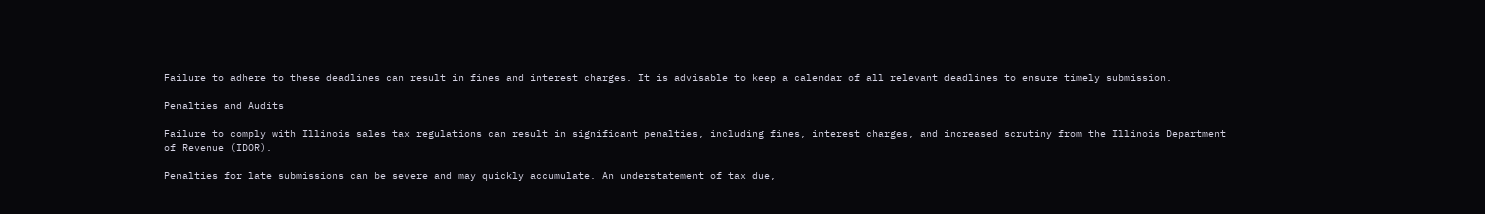Failure to adhere to these deadlines can result in fines and interest charges. It is advisable to keep a calendar of all relevant deadlines to ensure timely submission.

Penalties and Audits

Failure to comply with Illinois sales tax regulations can result in significant penalties, including fines, interest charges, and increased scrutiny from the Illinois Department of Revenue (IDOR).

Penalties for late submissions can be severe and may quickly accumulate. An understatement of tax due,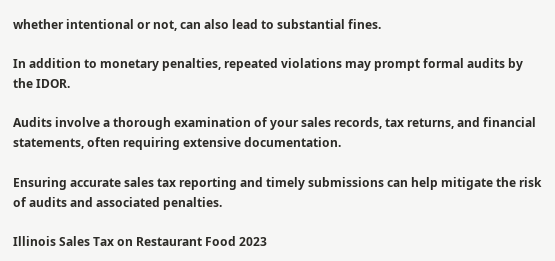whether intentional or not, can also lead to substantial fines.

In addition to monetary penalties, repeated violations may prompt formal audits by the IDOR.

Audits involve a thorough examination of your sales records, tax returns, and financial statements, often requiring extensive documentation.

Ensuring accurate sales tax reporting and timely submissions can help mitigate the risk of audits and associated penalties.

Illinois Sales Tax on Restaurant Food 2023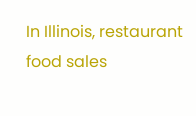In Illinois, restaurant food sales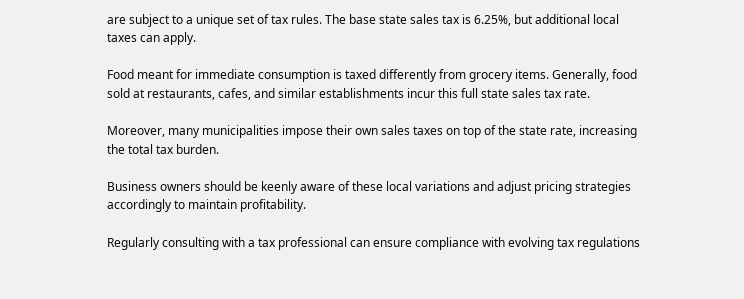are subject to a unique set of tax rules. The base state sales tax is 6.25%, but additional local taxes can apply.

Food meant for immediate consumption is taxed differently from grocery items. Generally, food sold at restaurants, cafes, and similar establishments incur this full state sales tax rate.

Moreover, many municipalities impose their own sales taxes on top of the state rate, increasing the total tax burden.

Business owners should be keenly aware of these local variations and adjust pricing strategies accordingly to maintain profitability.

Regularly consulting with a tax professional can ensure compliance with evolving tax regulations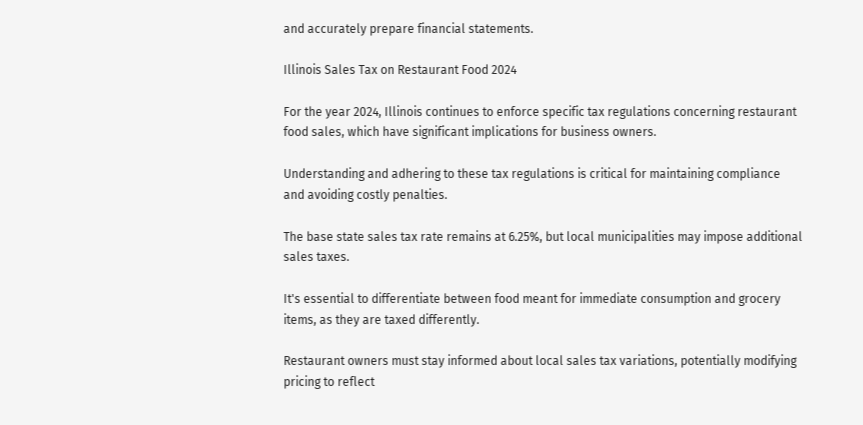and accurately prepare financial statements.

Illinois Sales Tax on Restaurant Food 2024

For the year 2024, Illinois continues to enforce specific tax regulations concerning restaurant food sales, which have significant implications for business owners.

Understanding and adhering to these tax regulations is critical for maintaining compliance and avoiding costly penalties.

The base state sales tax rate remains at 6.25%, but local municipalities may impose additional sales taxes.

It's essential to differentiate between food meant for immediate consumption and grocery items, as they are taxed differently.

Restaurant owners must stay informed about local sales tax variations, potentially modifying pricing to reflect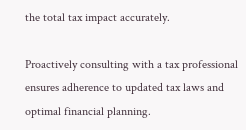the total tax impact accurately.

Proactively consulting with a tax professional ensures adherence to updated tax laws and optimal financial planning.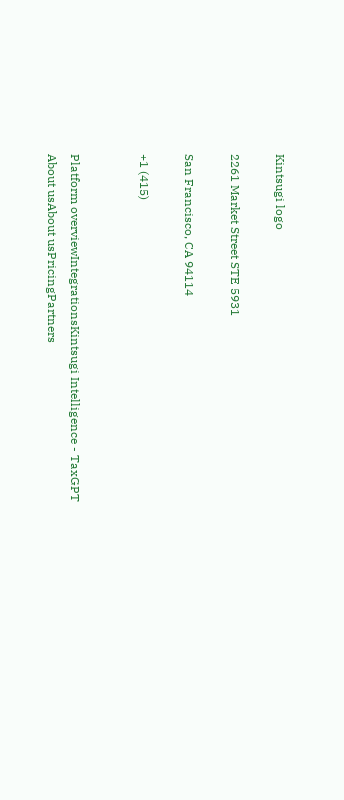Kintsugi logo

2261 Market Street STE 5931

San Francisco, CA 94114

+1 (415)


Platform overviewIntegrationsKintsugi Intelligence - TaxGPT
About usAbout usPricingPartners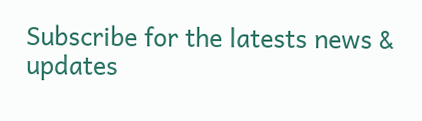Subscribe for the latests news & updates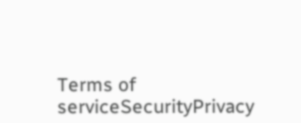Terms of serviceSecurityPrivacy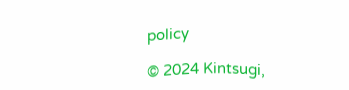policy

© 2024 Kintsugi,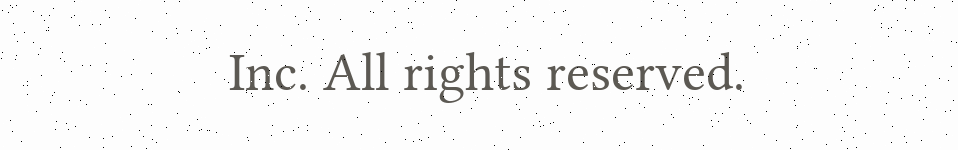Inc. All rights reserved.